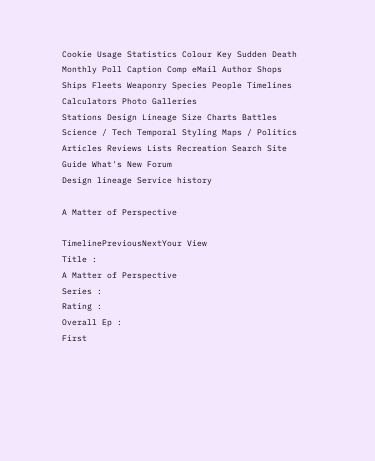Cookie Usage Statistics Colour Key Sudden Death Monthly Poll Caption Comp eMail Author Shops
Ships Fleets Weaponry Species People Timelines Calculators Photo Galleries
Stations Design Lineage Size Charts Battles Science / Tech Temporal Styling Maps / Politics
Articles Reviews Lists Recreation Search Site Guide What's New Forum
Design lineage Service history

A Matter of Perspective

TimelinePreviousNextYour View
Title :
A Matter of Perspective
Series :
Rating :
Overall Ep :
First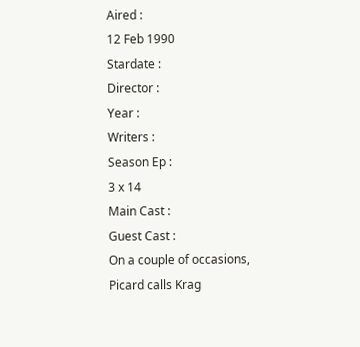Aired :
12 Feb 1990
Stardate :
Director :
Year :
Writers :
Season Ep :
3 x 14
Main Cast :
Guest Cast :
On a couple of occasions, Picard calls Krag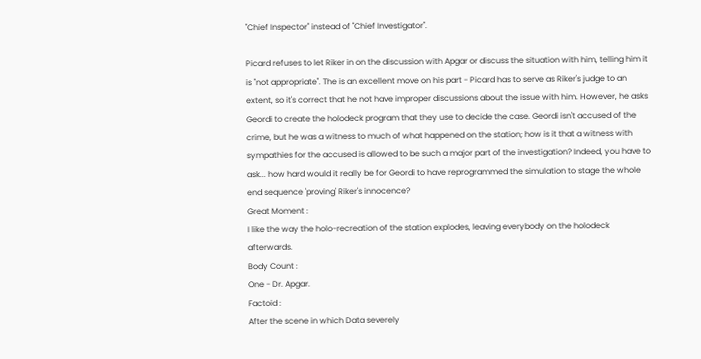"Chief Inspector" instead of "Chief Investigator".

Picard refuses to let Riker in on the discussion with Apgar or discuss the situation with him, telling him it is "not appropriate". The is an excellent move on his part - Picard has to serve as Riker's judge to an extent, so it's correct that he not have improper discussions about the issue with him. However, he asks Geordi to create the holodeck program that they use to decide the case. Geordi isn't accused of the crime, but he was a witness to much of what happened on the station; how is it that a witness with sympathies for the accused is allowed to be such a major part of the investigation? Indeed, you have to ask... how hard would it really be for Geordi to have reprogrammed the simulation to stage the whole end sequence 'proving' Riker's innocence?
Great Moment :
I like the way the holo-recreation of the station explodes, leaving everybody on the holodeck afterwards.
Body Count :
One - Dr. Apgar.
Factoid :
After the scene in which Data severely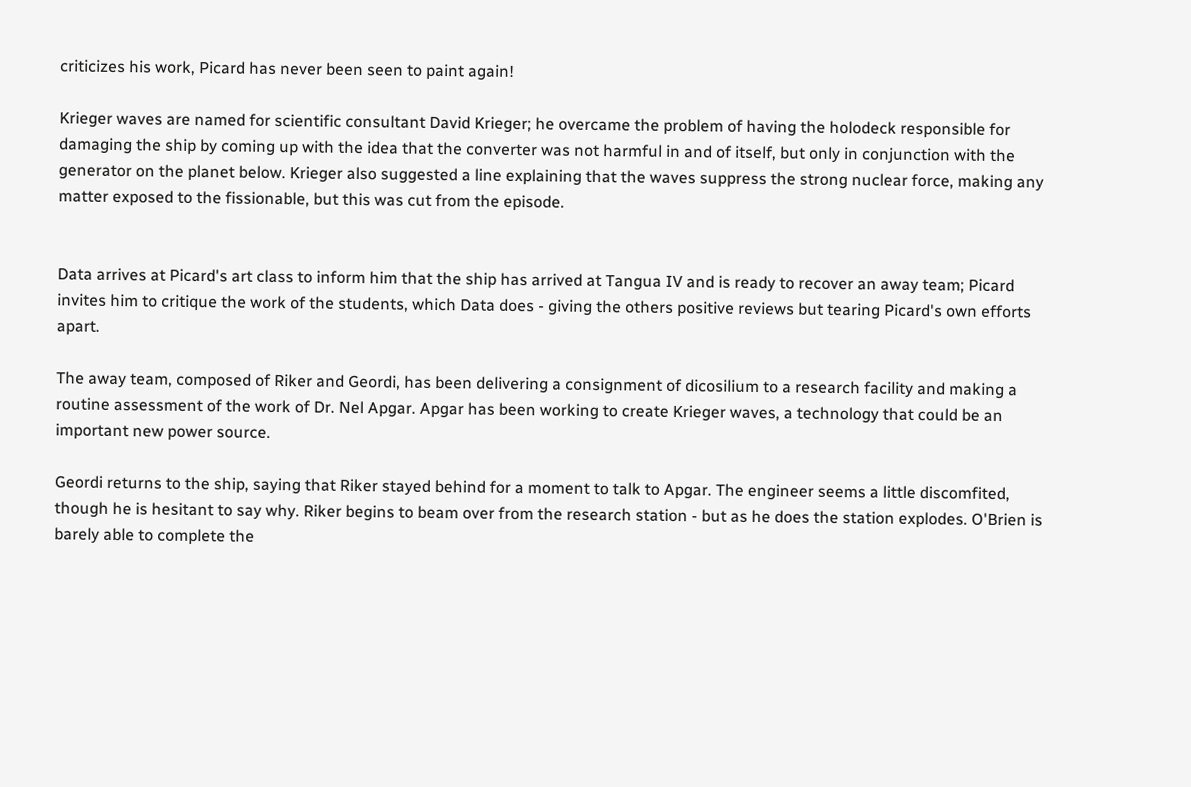criticizes his work, Picard has never been seen to paint again!

Krieger waves are named for scientific consultant David Krieger; he overcame the problem of having the holodeck responsible for damaging the ship by coming up with the idea that the converter was not harmful in and of itself, but only in conjunction with the generator on the planet below. Krieger also suggested a line explaining that the waves suppress the strong nuclear force, making any matter exposed to the fissionable, but this was cut from the episode.


Data arrives at Picard's art class to inform him that the ship has arrived at Tangua IV and is ready to recover an away team; Picard invites him to critique the work of the students, which Data does - giving the others positive reviews but tearing Picard's own efforts apart.

The away team, composed of Riker and Geordi, has been delivering a consignment of dicosilium to a research facility and making a routine assessment of the work of Dr. Nel Apgar. Apgar has been working to create Krieger waves, a technology that could be an important new power source.

Geordi returns to the ship, saying that Riker stayed behind for a moment to talk to Apgar. The engineer seems a little discomfited, though he is hesitant to say why. Riker begins to beam over from the research station - but as he does the station explodes. O'Brien is barely able to complete the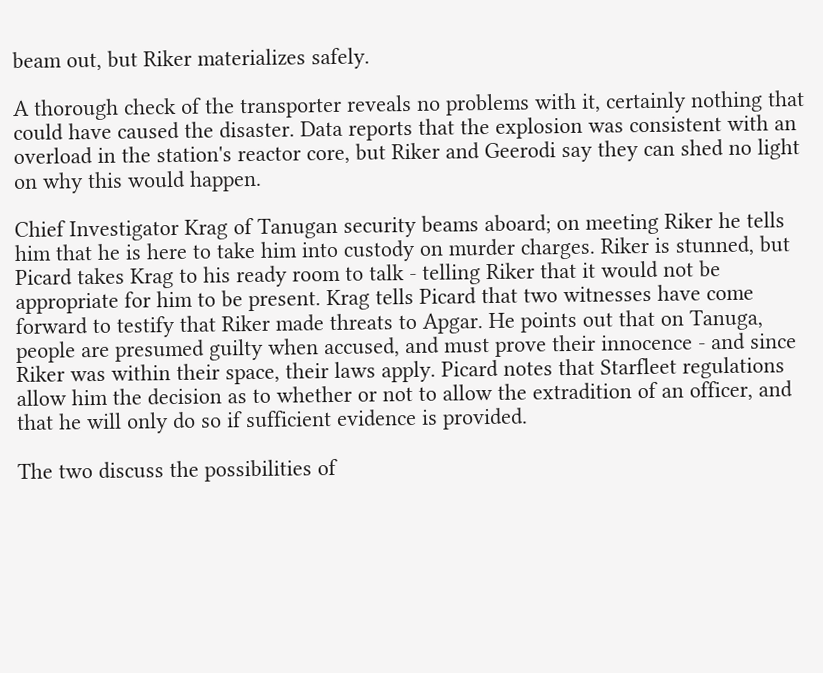beam out, but Riker materializes safely.

A thorough check of the transporter reveals no problems with it, certainly nothing that could have caused the disaster. Data reports that the explosion was consistent with an overload in the station's reactor core, but Riker and Geerodi say they can shed no light on why this would happen.

Chief Investigator Krag of Tanugan security beams aboard; on meeting Riker he tells him that he is here to take him into custody on murder charges. Riker is stunned, but Picard takes Krag to his ready room to talk - telling Riker that it would not be appropriate for him to be present. Krag tells Picard that two witnesses have come forward to testify that Riker made threats to Apgar. He points out that on Tanuga, people are presumed guilty when accused, and must prove their innocence - and since Riker was within their space, their laws apply. Picard notes that Starfleet regulations allow him the decision as to whether or not to allow the extradition of an officer, and that he will only do so if sufficient evidence is provided.

The two discuss the possibilities of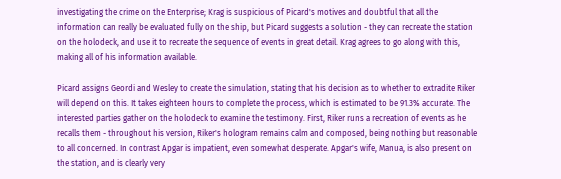investigating the crime on the Enterprise; Krag is suspicious of Picard's motives and doubtful that all the information can really be evaluated fully on the ship, but Picard suggests a solution - they can recreate the station on the holodeck, and use it to recreate the sequence of events in great detail. Krag agrees to go along with this, making all of his information available.

Picard assigns Geordi and Wesley to create the simulation, stating that his decision as to whether to extradite Riker will depend on this. It takes eighteen hours to complete the process, which is estimated to be 91.3% accurate. The interested parties gather on the holodeck to examine the testimony. First, Riker runs a recreation of events as he recalls them - throughout his version, Riker's hologram remains calm and composed, being nothing but reasonable to all concerned. In contrast Apgar is impatient, even somewhat desperate. Apgar's wife, Manua, is also present on the station, and is clearly very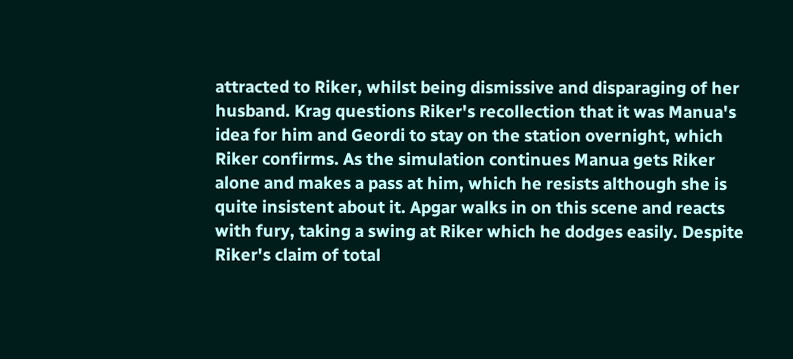attracted to Riker, whilst being dismissive and disparaging of her husband. Krag questions Riker's recollection that it was Manua's idea for him and Geordi to stay on the station overnight, which Riker confirms. As the simulation continues Manua gets Riker alone and makes a pass at him, which he resists although she is quite insistent about it. Apgar walks in on this scene and reacts with fury, taking a swing at Riker which he dodges easily. Despite Riker's claim of total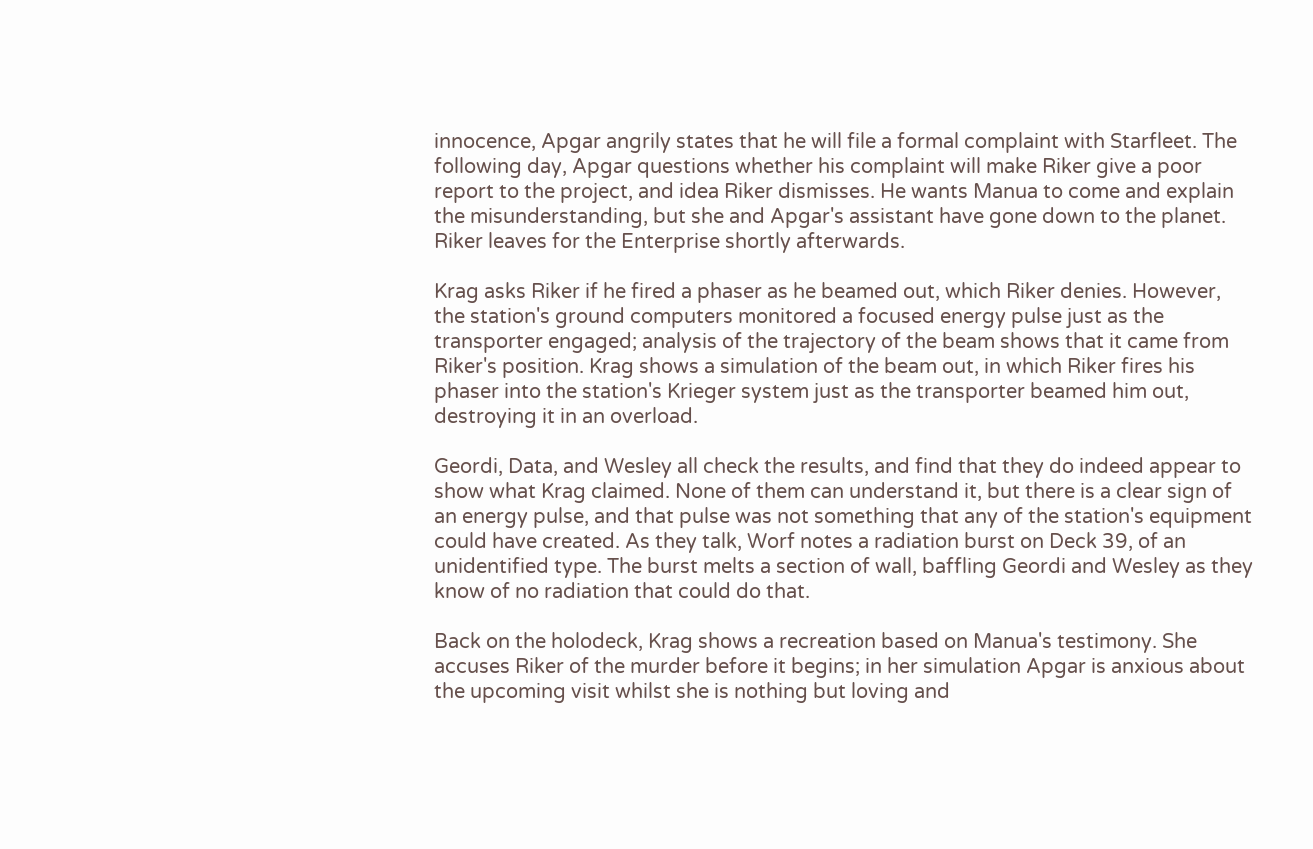innocence, Apgar angrily states that he will file a formal complaint with Starfleet. The following day, Apgar questions whether his complaint will make Riker give a poor report to the project, and idea Riker dismisses. He wants Manua to come and explain the misunderstanding, but she and Apgar's assistant have gone down to the planet. Riker leaves for the Enterprise shortly afterwards.

Krag asks Riker if he fired a phaser as he beamed out, which Riker denies. However, the station's ground computers monitored a focused energy pulse just as the transporter engaged; analysis of the trajectory of the beam shows that it came from Riker's position. Krag shows a simulation of the beam out, in which Riker fires his phaser into the station's Krieger system just as the transporter beamed him out, destroying it in an overload.

Geordi, Data, and Wesley all check the results, and find that they do indeed appear to show what Krag claimed. None of them can understand it, but there is a clear sign of an energy pulse, and that pulse was not something that any of the station's equipment could have created. As they talk, Worf notes a radiation burst on Deck 39, of an unidentified type. The burst melts a section of wall, baffling Geordi and Wesley as they know of no radiation that could do that.

Back on the holodeck, Krag shows a recreation based on Manua's testimony. She accuses Riker of the murder before it begins; in her simulation Apgar is anxious about the upcoming visit whilst she is nothing but loving and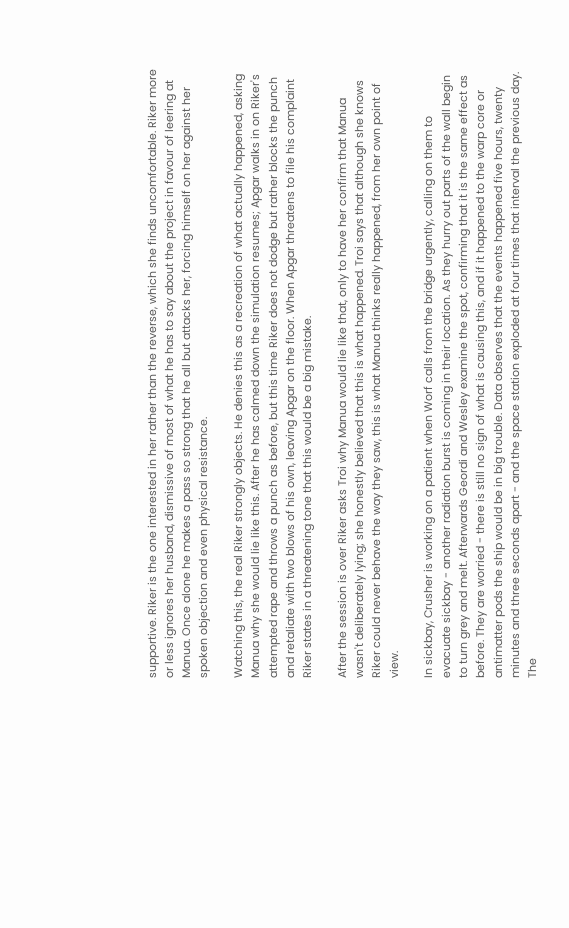supportive. Riker is the one interested in her rather than the reverse, which she finds uncomfortable. Riker more or less ignores her husband, dismissive of most of what he has to say about the project in favour of leering at Manua. Once alone he makes a pass so strong that he all but attacks her, forcing himself on her against her spoken objection and even physical resistance.

Watching this, the real Riker strongly objects. He denies this as a recreation of what actually happened, asking Manua why she would lie like this. After he has calmed down the simulation resumes; Apgar walks in on Riker's attempted rape and throws a punch as before, but this time Riker does not dodge but rather blocks the punch and retaliate with two blows of his own, leaving Apgar on the floor. When Apgar threatens to file his complaint Riker states in a threatening tone that this would be a big mistake.

After the session is over Riker asks Troi why Manua would lie like that, only to have her confirm that Manua wasn't deliberately lying; she honestly believed that this is what happened. Troi says that although she knows Riker could never behave the way they saw, this is what Manua thinks really happened, from her own point of view.

In sickbay, Crusher is working on a patient when Worf calls from the bridge urgently, calling on them to evacuate sickbay - another radiation burst is coming in their location. As they hurry out parts of the wall begin to turn grey and melt. Afterwards Geordi and Wesley examine the spot, confirming that it is the same effect as before. They are worried - there is still no sign of what is causing this, and if it happened to the warp core or antimatter pods the ship would be in big trouble. Data observes that the events happened five hours, twenty minutes and three seconds apart - and the space station exploded at four times that interval the previous day. The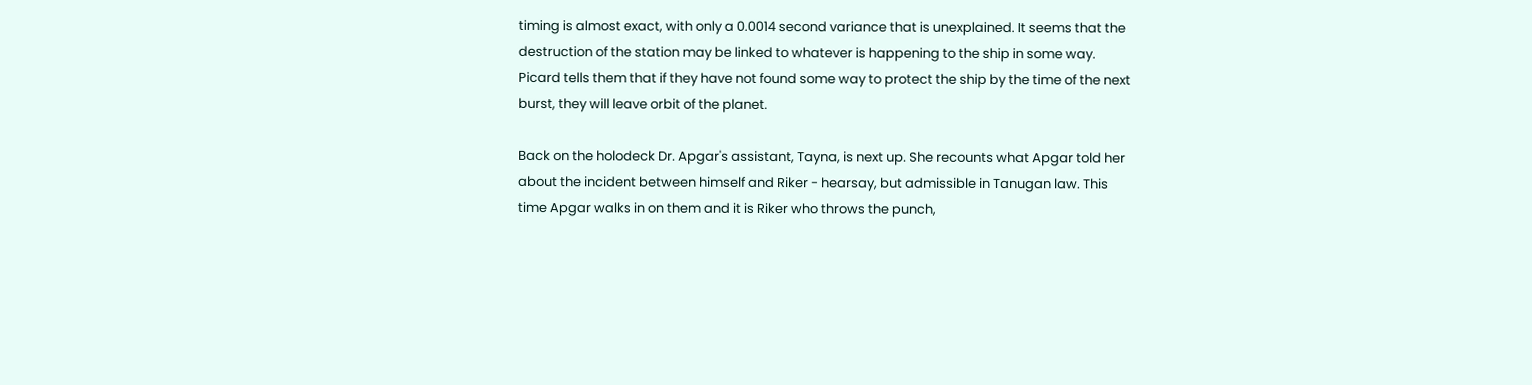timing is almost exact, with only a 0.0014 second variance that is unexplained. It seems that the destruction of the station may be linked to whatever is happening to the ship in some way. Picard tells them that if they have not found some way to protect the ship by the time of the next burst, they will leave orbit of the planet.

Back on the holodeck Dr. Apgar's assistant, Tayna, is next up. She recounts what Apgar told her about the incident between himself and Riker - hearsay, but admissible in Tanugan law. This time Apgar walks in on them and it is Riker who throws the punch,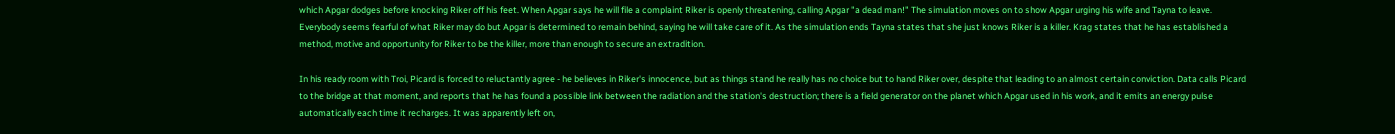which Apgar dodges before knocking Riker off his feet. When Apgar says he will file a complaint Riker is openly threatening, calling Apgar "a dead man!" The simulation moves on to show Apgar urging his wife and Tayna to leave. Everybody seems fearful of what Riker may do but Apgar is determined to remain behind, saying he will take care of it. As the simulation ends Tayna states that she just knows Riker is a killer. Krag states that he has established a method, motive and opportunity for Riker to be the killer, more than enough to secure an extradition.

In his ready room with Troi, Picard is forced to reluctantly agree - he believes in Riker's innocence, but as things stand he really has no choice but to hand Riker over, despite that leading to an almost certain conviction. Data calls Picard to the bridge at that moment, and reports that he has found a possible link between the radiation and the station's destruction; there is a field generator on the planet which Apgar used in his work, and it emits an energy pulse automatically each time it recharges. It was apparently left on,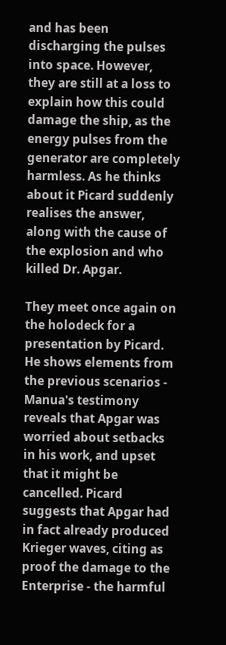and has been discharging the pulses into space. However, they are still at a loss to explain how this could damage the ship, as the energy pulses from the generator are completely harmless. As he thinks about it Picard suddenly realises the answer, along with the cause of the explosion and who killed Dr. Apgar.

They meet once again on the holodeck for a presentation by Picard. He shows elements from the previous scenarios - Manua's testimony reveals that Apgar was worried about setbacks in his work, and upset that it might be cancelled. Picard suggests that Apgar had in fact already produced Krieger waves, citing as proof the damage to the Enterprise - the harmful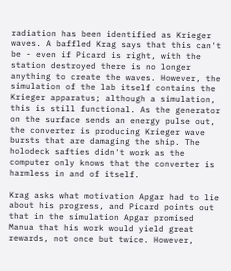radiation has been identified as Krieger waves. A baffled Krag says that this can't be - even if Picard is right, with the station destroyed there is no longer anything to create the waves. However, the simulation of the lab itself contains the Krieger apparatus; although a simulation, this is still functional. As the generator on the surface sends an energy pulse out, the converter is producing Krieger wave bursts that are damaging the ship. The holodeck safties didn't work as the computer only knows that the converter is harmless in and of itself.

Krag asks what motivation Apgar had to lie about his progress, and Picard points out that in the simulation Apgar promised Manua that his work would yield great rewards, not once but twice. However,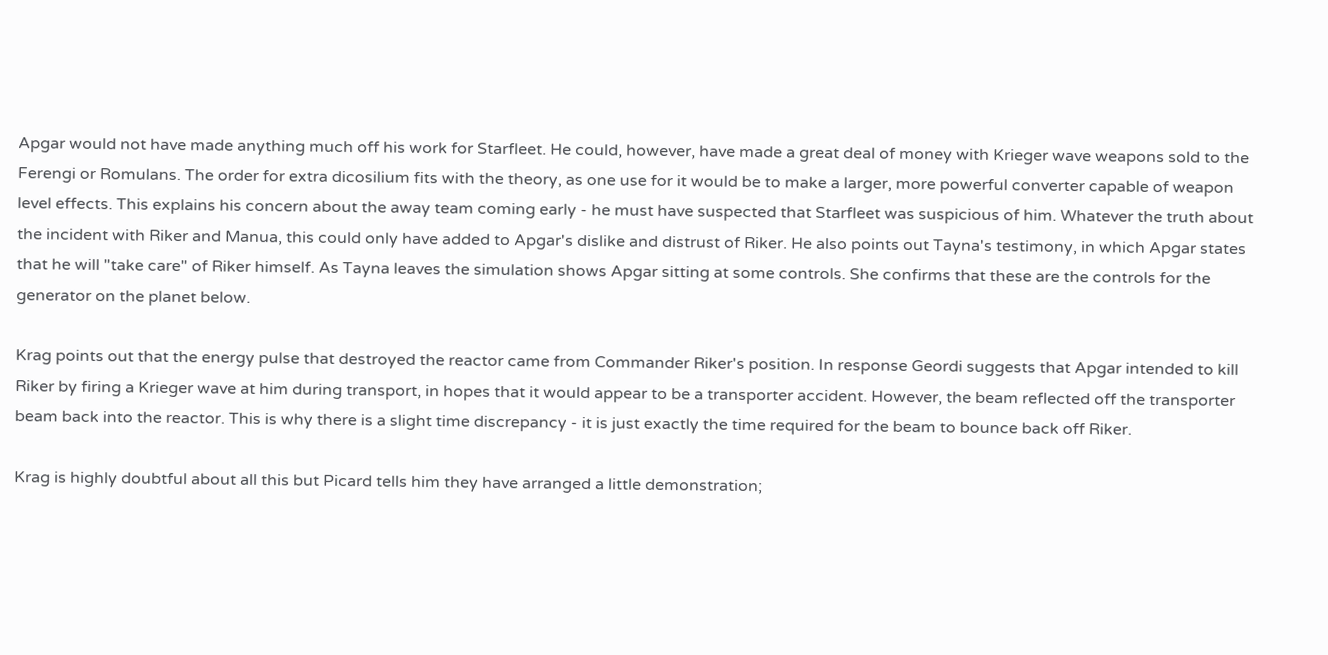Apgar would not have made anything much off his work for Starfleet. He could, however, have made a great deal of money with Krieger wave weapons sold to the Ferengi or Romulans. The order for extra dicosilium fits with the theory, as one use for it would be to make a larger, more powerful converter capable of weapon level effects. This explains his concern about the away team coming early - he must have suspected that Starfleet was suspicious of him. Whatever the truth about the incident with Riker and Manua, this could only have added to Apgar's dislike and distrust of Riker. He also points out Tayna's testimony, in which Apgar states that he will "take care" of Riker himself. As Tayna leaves the simulation shows Apgar sitting at some controls. She confirms that these are the controls for the generator on the planet below.

Krag points out that the energy pulse that destroyed the reactor came from Commander Riker's position. In response Geordi suggests that Apgar intended to kill Riker by firing a Krieger wave at him during transport, in hopes that it would appear to be a transporter accident. However, the beam reflected off the transporter beam back into the reactor. This is why there is a slight time discrepancy - it is just exactly the time required for the beam to bounce back off Riker.

Krag is highly doubtful about all this but Picard tells him they have arranged a little demonstration;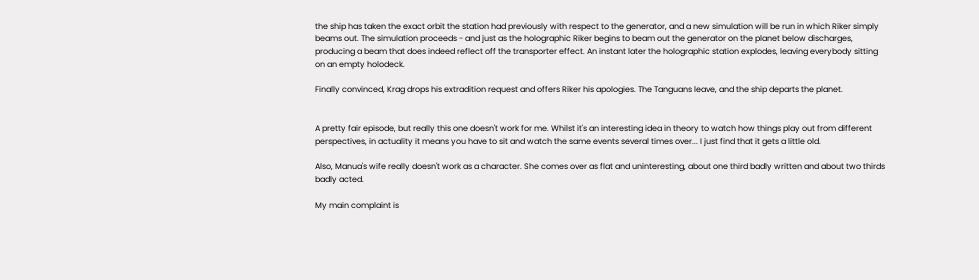the ship has taken the exact orbit the station had previously with respect to the generator, and a new simulation will be run in which Riker simply beams out. The simulation proceeds - and just as the holographic Riker begins to beam out the generator on the planet below discharges, producing a beam that does indeed reflect off the transporter effect. An instant later the holographic station explodes, leaving everybody sitting on an empty holodeck.

Finally convinced, Krag drops his extradition request and offers Riker his apologies. The Tanguans leave, and the ship departs the planet.


A pretty fair episode, but really this one doesn't work for me. Whilst it's an interesting idea in theory to watch how things play out from different perspectives, in actuality it means you have to sit and watch the same events several times over... I just find that it gets a little old.

Also, Manua's wife really doesn't work as a character. She comes over as flat and uninteresting, about one third badly written and about two thirds badly acted.

My main complaint is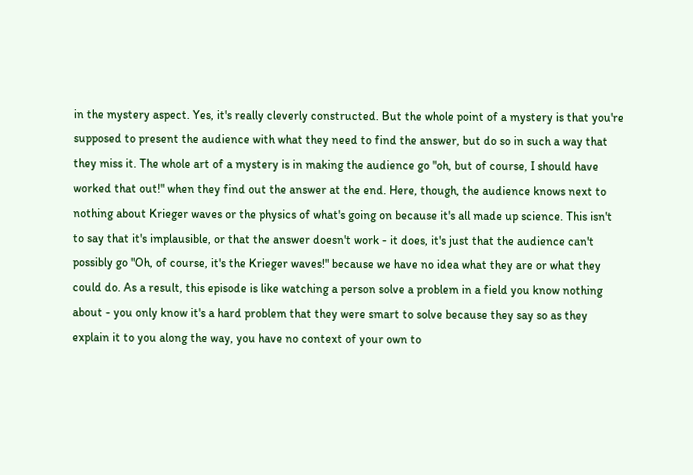in the mystery aspect. Yes, it's really cleverly constructed. But the whole point of a mystery is that you're supposed to present the audience with what they need to find the answer, but do so in such a way that they miss it. The whole art of a mystery is in making the audience go "oh, but of course, I should have worked that out!" when they find out the answer at the end. Here, though, the audience knows next to nothing about Krieger waves or the physics of what's going on because it's all made up science. This isn't to say that it's implausible, or that the answer doesn't work - it does, it's just that the audience can't possibly go "Oh, of course, it's the Krieger waves!" because we have no idea what they are or what they could do. As a result, this episode is like watching a person solve a problem in a field you know nothing about - you only know it's a hard problem that they were smart to solve because they say so as they explain it to you along the way, you have no context of your own to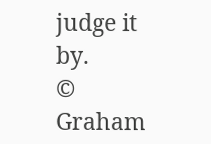judge it by.
© Graham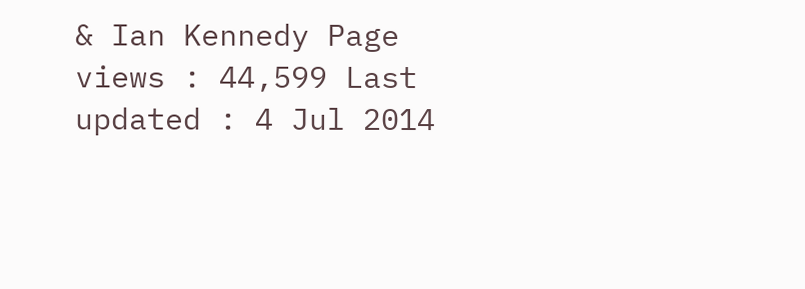& Ian Kennedy Page views : 44,599 Last updated : 4 Jul 2014